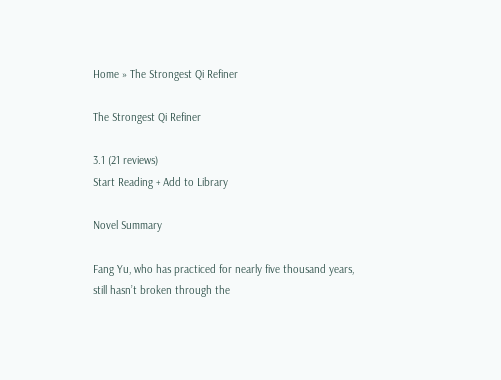Home » The Strongest Qi Refiner

The Strongest Qi Refiner

3.1 (21 reviews)
Start Reading + Add to Library

Novel Summary

Fang Yu, who has practiced for nearly five thousand years, still hasn’t broken through the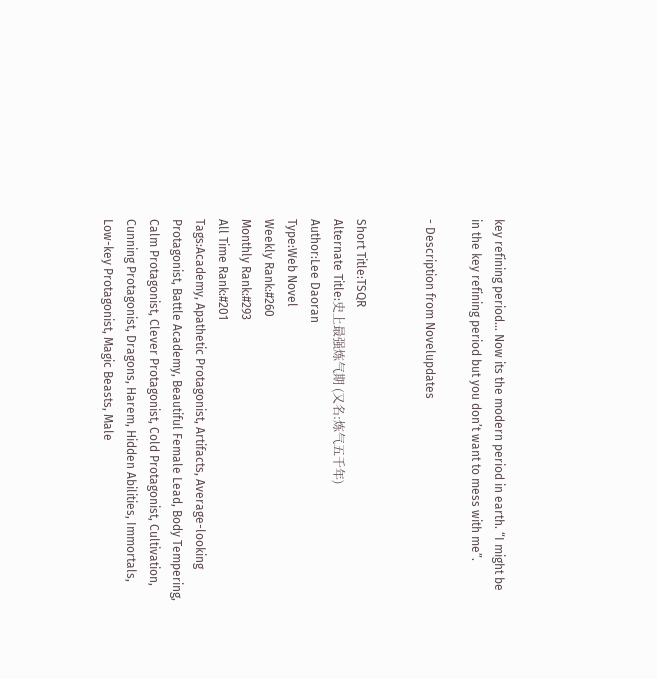key refining period… Now its the modern period in earth. “I might be in the key refining period but you don’t want to mess with me”.

- Description from Novelupdates


Short Title:TSQR
Alternate Title:史上最强炼气期 (又名:炼气五千年)
Author:Lee Daoran
Type:Web Novel
Weekly Rank:#260
Monthly Rank:#293
All Time Rank:#201
Tags:Academy, Apathetic Protagonist, Artifacts, Average-looking Protagonist, Battle Academy, Beautiful Female Lead, Body Tempering, Calm Protagonist, Clever Protagonist, Cold Protagonist, Cultivation, Cunning Protagonist, Dragons, Harem, Hidden Abilities, Immortals, Low-key Protagonist, Magic Beasts, Male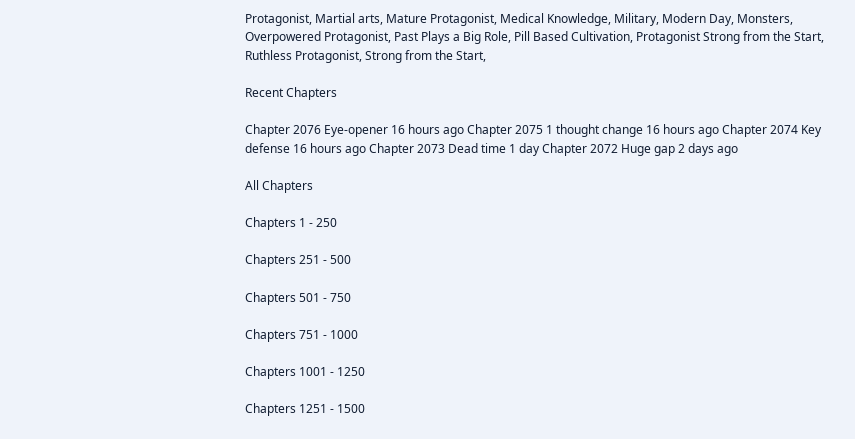Protagonist, Martial arts, Mature Protagonist, Medical Knowledge, Military, Modern Day, Monsters, Overpowered Protagonist, Past Plays a Big Role, Pill Based Cultivation, Protagonist Strong from the Start, Ruthless Protagonist, Strong from the Start,

Recent Chapters

Chapter 2076 Eye-opener 16 hours ago Chapter 2075 1 thought change 16 hours ago Chapter 2074 Key defense 16 hours ago Chapter 2073 Dead time 1 day Chapter 2072 Huge gap 2 days ago

All Chapters

Chapters 1 - 250

Chapters 251 - 500

Chapters 501 - 750

Chapters 751 - 1000

Chapters 1001 - 1250

Chapters 1251 - 1500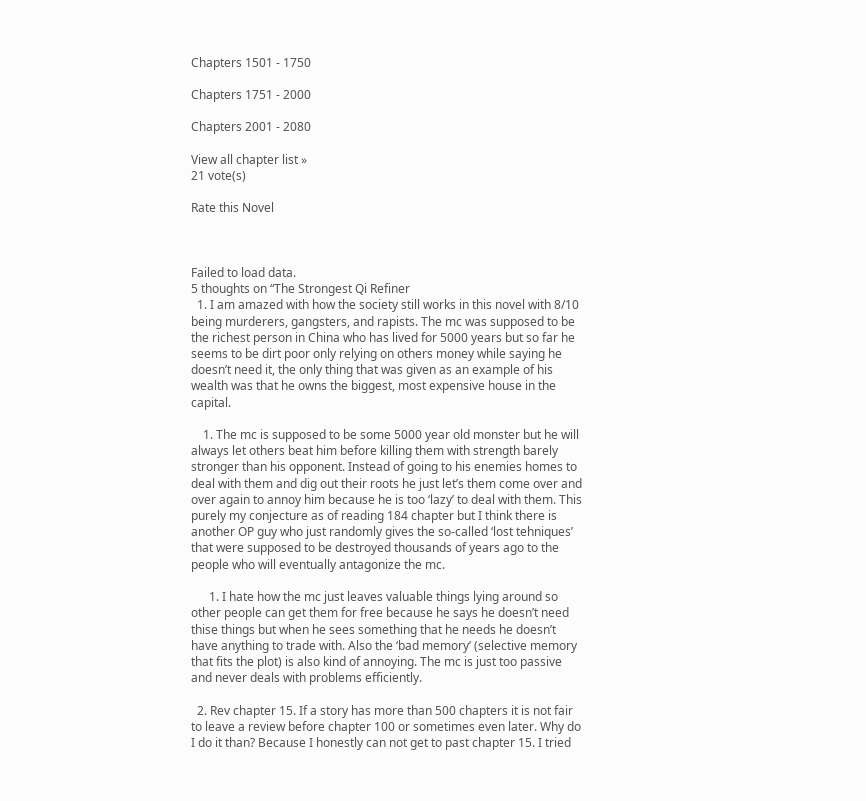Chapters 1501 - 1750

Chapters 1751 - 2000

Chapters 2001 - 2080

View all chapter list »
21 vote(s)

Rate this Novel



Failed to load data.
5 thoughts on “The Strongest Qi Refiner
  1. I am amazed with how the society still works in this novel with 8/10 being murderers, gangsters, and rapists. The mc was supposed to be the richest person in China who has lived for 5000 years but so far he seems to be dirt poor only relying on others money while saying he doesn’t need it, the only thing that was given as an example of his wealth was that he owns the biggest, most expensive house in the capital.

    1. The mc is supposed to be some 5000 year old monster but he will always let others beat him before killing them with strength barely stronger than his opponent. Instead of going to his enemies homes to deal with them and dig out their roots he just let’s them come over and over again to annoy him because he is too ‘lazy’ to deal with them. This purely my conjecture as of reading 184 chapter but I think there is another OP guy who just randomly gives the so-called ‘lost tehniques’ that were supposed to be destroyed thousands of years ago to the people who will eventually antagonize the mc.

      1. I hate how the mc just leaves valuable things lying around so other people can get them for free because he says he doesn’t need thise things but when he sees something that he needs he doesn’t have anything to trade with. Also the ‘bad memory’ (selective memory that fits the plot) is also kind of annoying. The mc is just too passive and never deals with problems efficiently.

  2. Rev chapter 15. If a story has more than 500 chapters it is not fair to leave a review before chapter 100 or sometimes even later. Why do I do it than? Because I honestly can not get to past chapter 15. I tried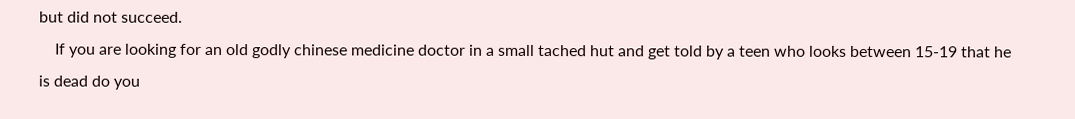but did not succeed.
    If you are looking for an old godly chinese medicine doctor in a small tached hut and get told by a teen who looks between 15-19 that he is dead do you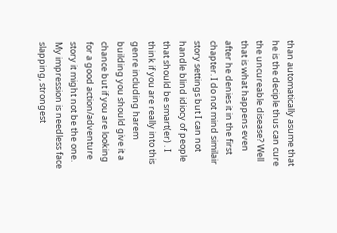than automatically asume that he is the deciple thus can cure the uncureable disease? Well that is what happens even after he denies it in the first chapter. I do not mind similair story settings but I can not handle blind idiocy of people that should be smart(er) . I think if you are really into this genre including harem building you should give it a chance but if you are looking for a good action/adventure story it might not be the one. My impression is needless face slapping, strongest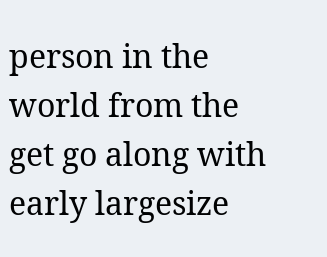person in the world from the get go along with early largesize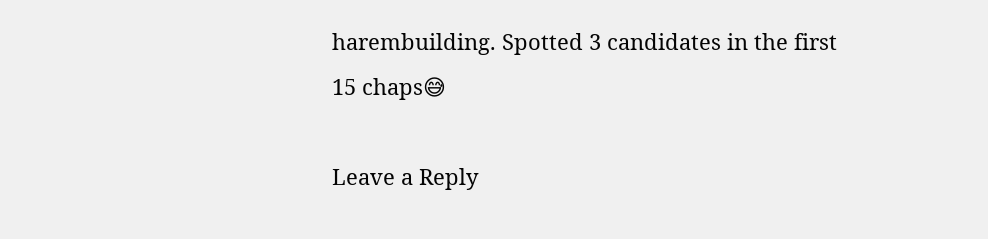harembuilding. Spotted 3 candidates in the first 15 chaps😅

Leave a Reply